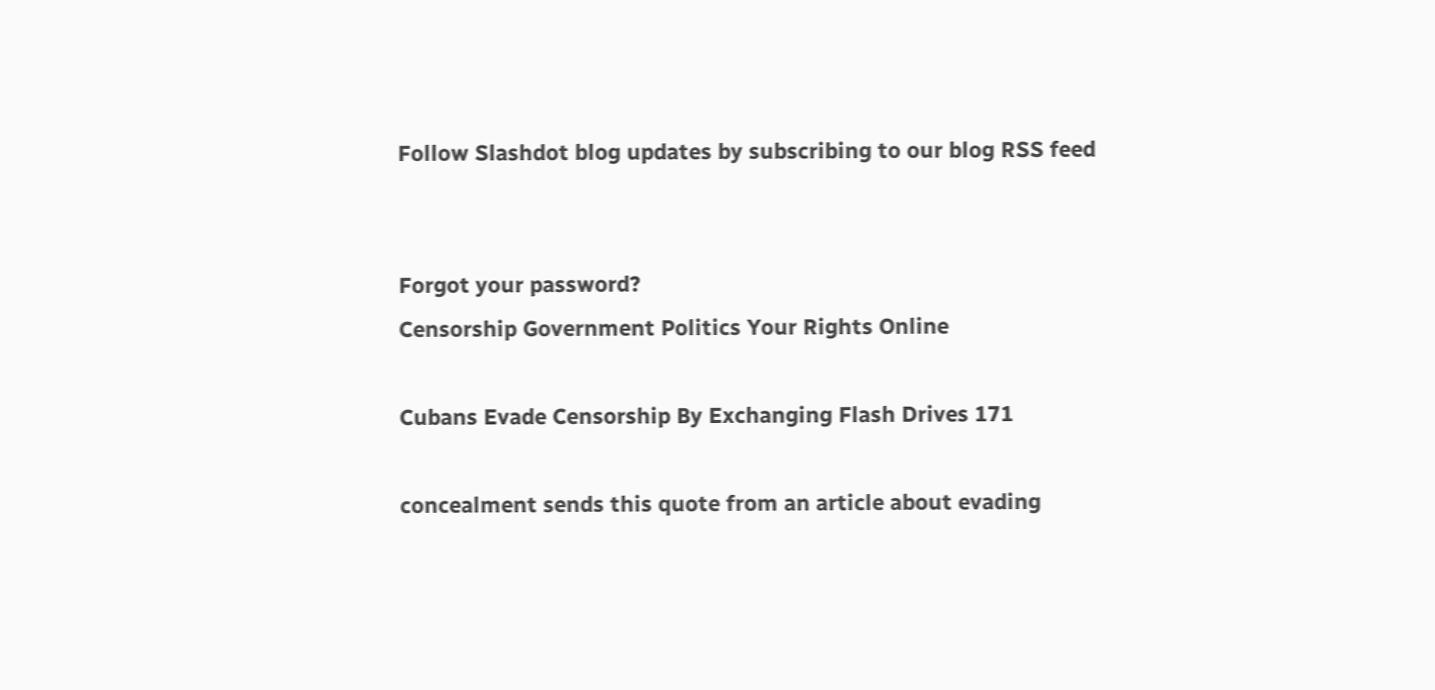Follow Slashdot blog updates by subscribing to our blog RSS feed


Forgot your password?
Censorship Government Politics Your Rights Online

Cubans Evade Censorship By Exchanging Flash Drives 171

concealment sends this quote from an article about evading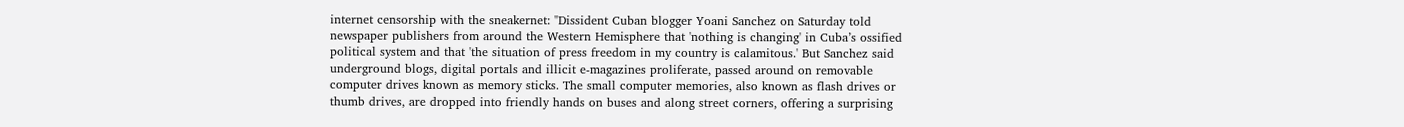internet censorship with the sneakernet: "Dissident Cuban blogger Yoani Sanchez on Saturday told newspaper publishers from around the Western Hemisphere that 'nothing is changing' in Cuba’s ossified political system and that 'the situation of press freedom in my country is calamitous.' But Sanchez said underground blogs, digital portals and illicit e-magazines proliferate, passed around on removable computer drives known as memory sticks. The small computer memories, also known as flash drives or thumb drives, are dropped into friendly hands on buses and along street corners, offering a surprising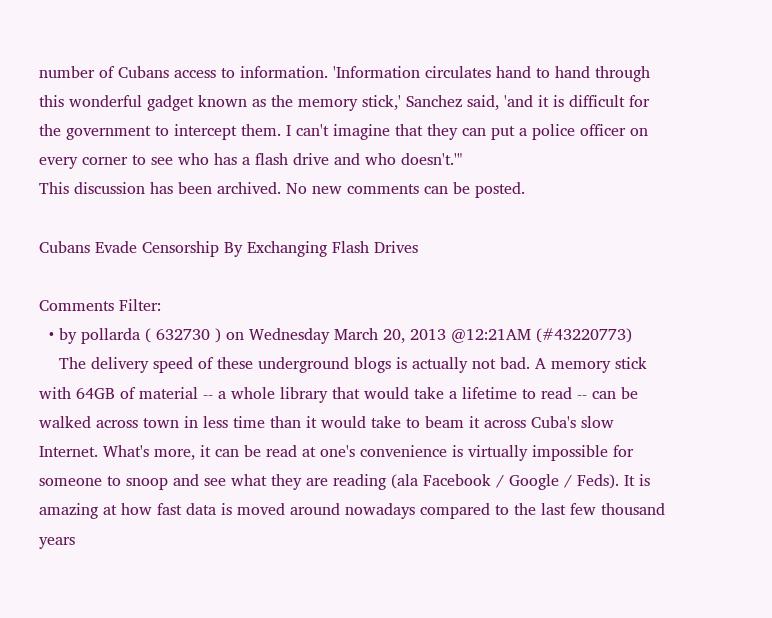number of Cubans access to information. 'Information circulates hand to hand through this wonderful gadget known as the memory stick,' Sanchez said, 'and it is difficult for the government to intercept them. I can't imagine that they can put a police officer on every corner to see who has a flash drive and who doesn't.'"
This discussion has been archived. No new comments can be posted.

Cubans Evade Censorship By Exchanging Flash Drives

Comments Filter:
  • by pollarda ( 632730 ) on Wednesday March 20, 2013 @12:21AM (#43220773)
    The delivery speed of these underground blogs is actually not bad. A memory stick with 64GB of material -- a whole library that would take a lifetime to read -- can be walked across town in less time than it would take to beam it across Cuba's slow Internet. What's more, it can be read at one's convenience is virtually impossible for someone to snoop and see what they are reading (ala Facebook / Google / Feds). It is amazing at how fast data is moved around nowadays compared to the last few thousand years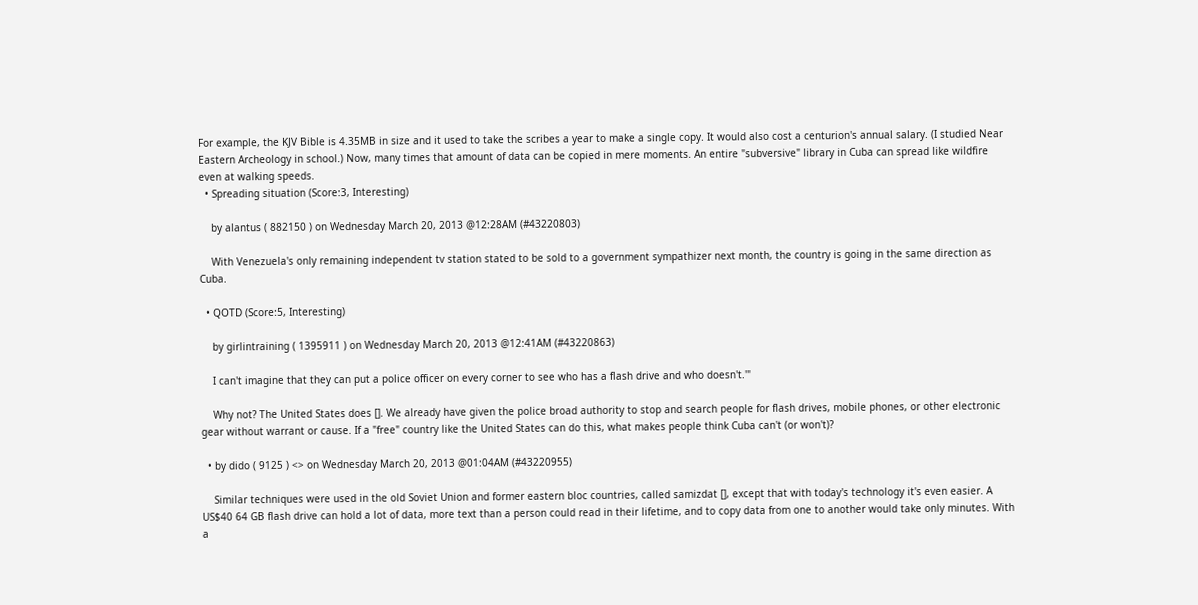For example, the KJV Bible is 4.35MB in size and it used to take the scribes a year to make a single copy. It would also cost a centurion's annual salary. (I studied Near Eastern Archeology in school.) Now, many times that amount of data can be copied in mere moments. An entire "subversive" library in Cuba can spread like wildfire even at walking speeds.
  • Spreading situation (Score:3, Interesting)

    by alantus ( 882150 ) on Wednesday March 20, 2013 @12:28AM (#43220803)

    With Venezuela's only remaining independent tv station stated to be sold to a government sympathizer next month, the country is going in the same direction as Cuba.

  • QOTD (Score:5, Interesting)

    by girlintraining ( 1395911 ) on Wednesday March 20, 2013 @12:41AM (#43220863)

    I can't imagine that they can put a police officer on every corner to see who has a flash drive and who doesn't.'"

    Why not? The United States does []. We already have given the police broad authority to stop and search people for flash drives, mobile phones, or other electronic gear without warrant or cause. If a "free" country like the United States can do this, what makes people think Cuba can't (or won't)?

  • by dido ( 9125 ) <> on Wednesday March 20, 2013 @01:04AM (#43220955)

    Similar techniques were used in the old Soviet Union and former eastern bloc countries, called samizdat [], except that with today's technology it's even easier. A US$40 64 GB flash drive can hold a lot of data, more text than a person could read in their lifetime, and to copy data from one to another would take only minutes. With a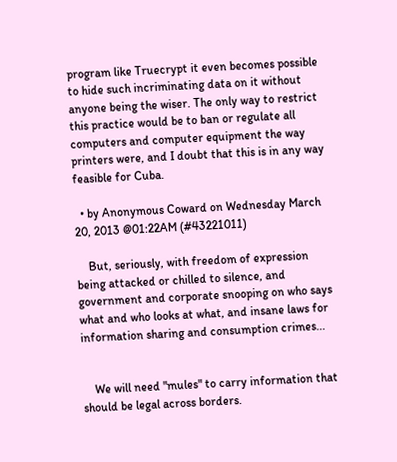program like Truecrypt it even becomes possible to hide such incriminating data on it without anyone being the wiser. The only way to restrict this practice would be to ban or regulate all computers and computer equipment the way printers were, and I doubt that this is in any way feasible for Cuba.

  • by Anonymous Coward on Wednesday March 20, 2013 @01:22AM (#43221011)

    But, seriously, with freedom of expression being attacked or chilled to silence, and government and corporate snooping on who says what and who looks at what, and insane laws for information sharing and consumption crimes...


    We will need "mules" to carry information that should be legal across borders.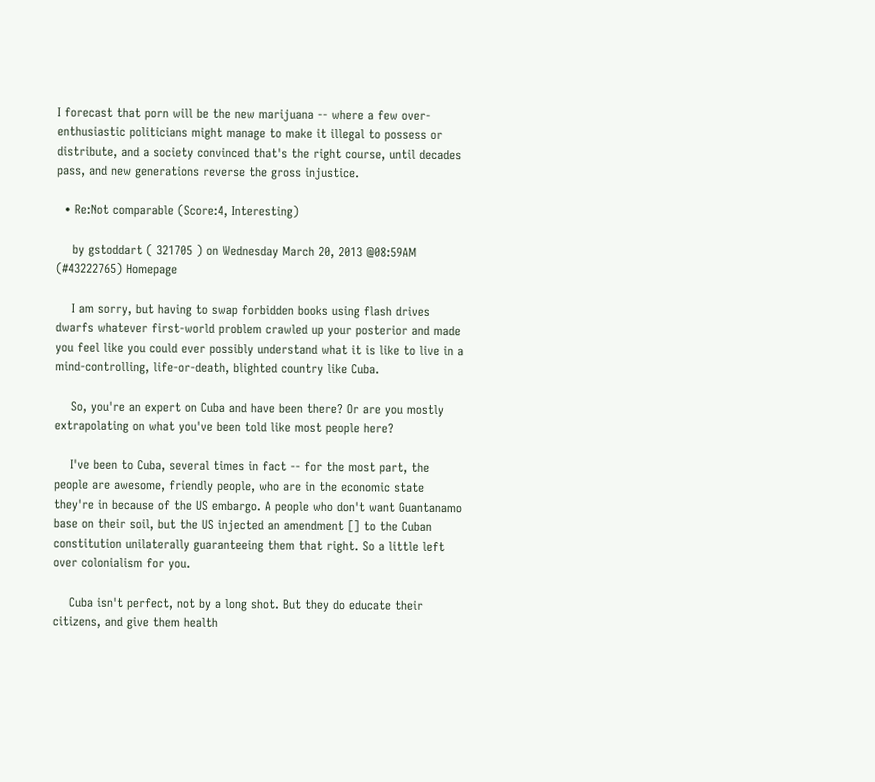I forecast that porn will be the new marijuana -- where a few over-enthusiastic politicians might manage to make it illegal to possess or distribute, and a society convinced that's the right course, until decades pass, and new generations reverse the gross injustice.

  • Re:Not comparable (Score:4, Interesting)

    by gstoddart ( 321705 ) on Wednesday March 20, 2013 @08:59AM (#43222765) Homepage

    I am sorry, but having to swap forbidden books using flash drives dwarfs whatever first-world problem crawled up your posterior and made you feel like you could ever possibly understand what it is like to live in a mind-controlling, life-or-death, blighted country like Cuba.

    So, you're an expert on Cuba and have been there? Or are you mostly extrapolating on what you've been told like most people here?

    I've been to Cuba, several times in fact -- for the most part, the people are awesome, friendly people, who are in the economic state they're in because of the US embargo. A people who don't want Guantanamo base on their soil, but the US injected an amendment [] to the Cuban constitution unilaterally guaranteeing them that right. So a little left over colonialism for you.

    Cuba isn't perfect, not by a long shot. But they do educate their citizens, and give them health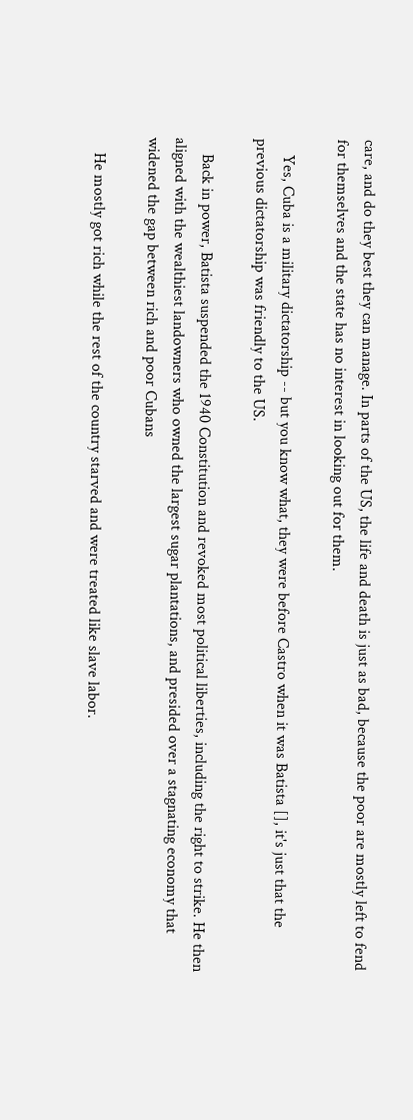care, and do they best they can manage. In parts of the US, the life and death is just as bad, because the poor are mostly left to fend for themselves and the state has no interest in looking out for them.

    Yes, Cuba is a military dictatorship -- but you know what, they were before Castro when it was Batista [], it's just that the previous dictatorship was friendly to the US.

    Back in power, Batista suspended the 1940 Constitution and revoked most political liberties, including the right to strike. He then aligned with the wealthiest landowners who owned the largest sugar plantations, and presided over a stagnating economy that widened the gap between rich and poor Cubans

    He mostly got rich while the rest of the country starved and were treated like slave labor.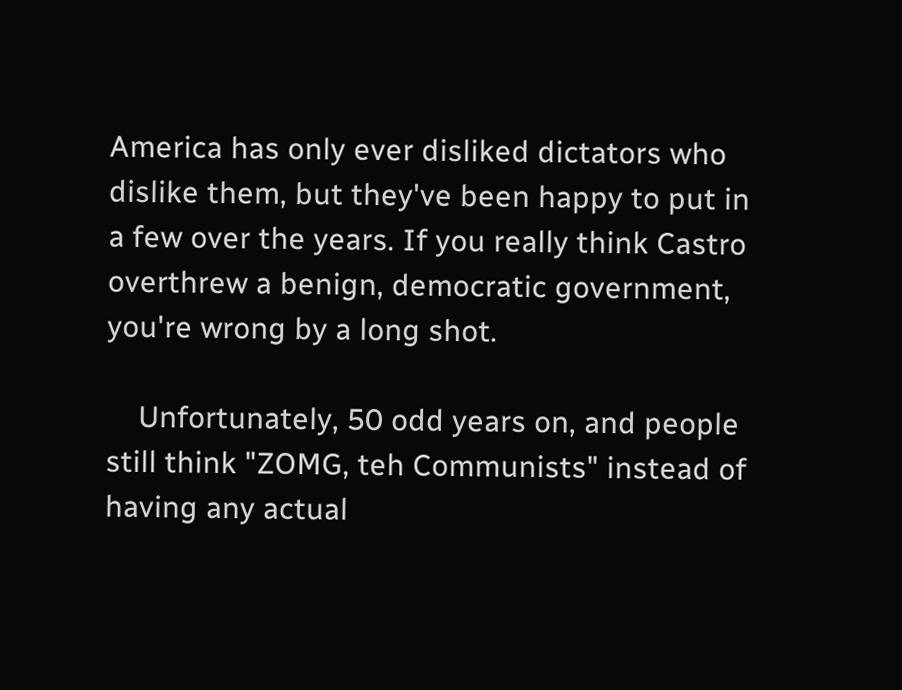America has only ever disliked dictators who dislike them, but they've been happy to put in a few over the years. If you really think Castro overthrew a benign, democratic government, you're wrong by a long shot.

    Unfortunately, 50 odd years on, and people still think "ZOMG, teh Communists" instead of having any actual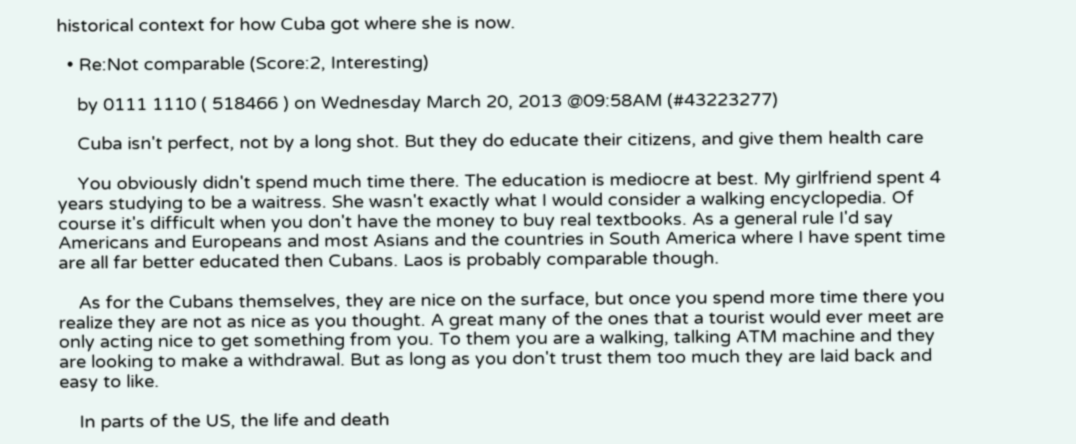historical context for how Cuba got where she is now.

  • Re:Not comparable (Score:2, Interesting)

    by 0111 1110 ( 518466 ) on Wednesday March 20, 2013 @09:58AM (#43223277)

    Cuba isn't perfect, not by a long shot. But they do educate their citizens, and give them health care

    You obviously didn't spend much time there. The education is mediocre at best. My girlfriend spent 4 years studying to be a waitress. She wasn't exactly what I would consider a walking encyclopedia. Of course it's difficult when you don't have the money to buy real textbooks. As a general rule I'd say Americans and Europeans and most Asians and the countries in South America where I have spent time are all far better educated then Cubans. Laos is probably comparable though.

    As for the Cubans themselves, they are nice on the surface, but once you spend more time there you realize they are not as nice as you thought. A great many of the ones that a tourist would ever meet are only acting nice to get something from you. To them you are a walking, talking ATM machine and they are looking to make a withdrawal. But as long as you don't trust them too much they are laid back and easy to like.

    In parts of the US, the life and death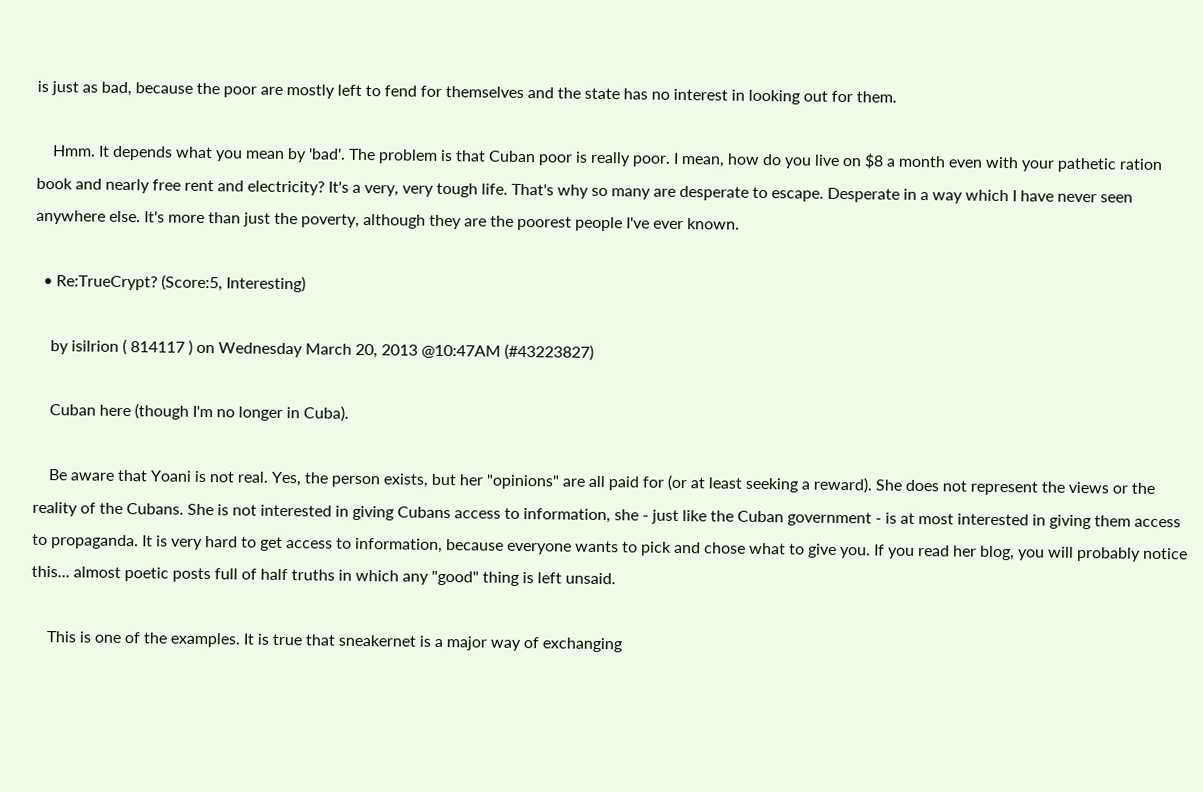is just as bad, because the poor are mostly left to fend for themselves and the state has no interest in looking out for them.

    Hmm. It depends what you mean by 'bad'. The problem is that Cuban poor is really poor. I mean, how do you live on $8 a month even with your pathetic ration book and nearly free rent and electricity? It's a very, very tough life. That's why so many are desperate to escape. Desperate in a way which I have never seen anywhere else. It's more than just the poverty, although they are the poorest people I've ever known.

  • Re:TrueCrypt? (Score:5, Interesting)

    by isilrion ( 814117 ) on Wednesday March 20, 2013 @10:47AM (#43223827)

    Cuban here (though I'm no longer in Cuba).

    Be aware that Yoani is not real. Yes, the person exists, but her "opinions" are all paid for (or at least seeking a reward). She does not represent the views or the reality of the Cubans. She is not interested in giving Cubans access to information, she - just like the Cuban government - is at most interested in giving them access to propaganda. It is very hard to get access to information, because everyone wants to pick and chose what to give you. If you read her blog, you will probably notice this... almost poetic posts full of half truths in which any "good" thing is left unsaid.

    This is one of the examples. It is true that sneakernet is a major way of exchanging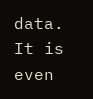data. It is even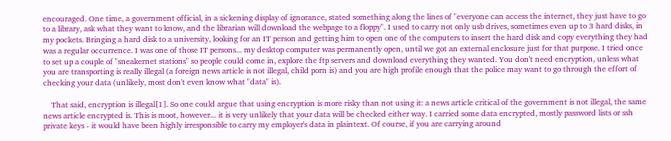encouraged. One time, a government official, in a sickening display of ignorance, stated something along the lines of "everyone can access the internet, they just have to go to a library, ask what they want to know, and the librarian will download the webpage to a floppy". I used to carry not only usb drives, sometimes even up to 3 hard disks, in my pockets. Bringing a hard disk to a university, looking for an IT person and getting him to open one of the computers to insert the hard disk and copy everything they had was a regular occurrence. I was one of those IT persons... my desktop computer was permanently open, until we got an external enclosure just for that purpose. I tried once to set up a couple of "sneakernet stations" so people could come in, explore the ftp servers and download everything they wanted. You don't need encryption, unless what you are transporting is really illegal (a foreign news article is not illegal, child porn is) and you are high profile enough that the police may want to go through the effort of checking your data (unlikely, most don't even know what "data" is).

    That said, encryption is illegal[1]. So one could argue that using encryption is more risky than not using it: a news article critical of the government is not illegal, the same news article encrypted is. This is moot, however... it is very unlikely that your data will be checked either way. I carried some data encrypted, mostly password lists or ssh private keys - it would have been highly irresponsible to carry my employer's data in plaintext. Of course, if you are carrying around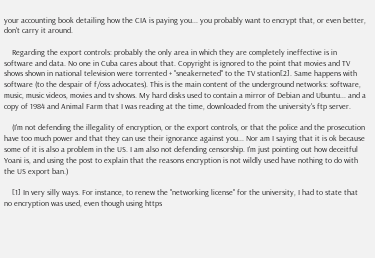your accounting book detailing how the CIA is paying you... you probably want to encrypt that, or even better, don't carry it around.

    Regarding the export controls: probably the only area in which they are completely ineffective is in software and data. No one in Cuba cares about that. Copyright is ignored to the point that movies and TV shows shown in national television were torrented + "sneakerneted" to the TV station[2]. Same happens with software (to the despair of f/oss advocates). This is the main content of the underground networks: software, music, music videos, movies and tv shows. My hard disks used to contain a mirror of Debian and Ubuntu... and a copy of 1984 and Animal Farm that I was reading at the time, downloaded from the university's ftp server.

    (I'm not defending the illegality of encryption, or the export controls, or that the police and the prosecution have too much power and that they can use their ignorance against you... Nor am I saying that it is ok because some of it is also a problem in the US. I am also not defending censorship. I'm just pointing out how deceitful Yoani is, and using the post to explain that the reasons encryption is not wildly used have nothing to do with the US export ban.)

    [1] In very silly ways. For instance, to renew the "networking license" for the university, I had to state that no encryption was used, even though using https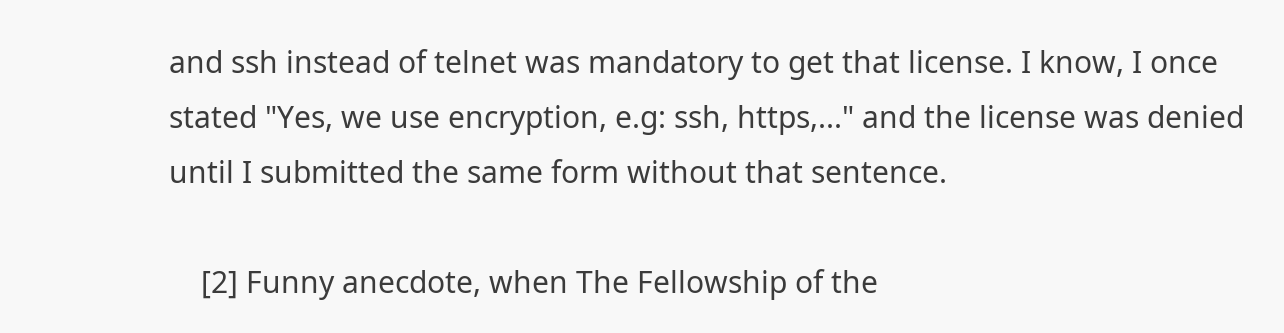and ssh instead of telnet was mandatory to get that license. I know, I once stated "Yes, we use encryption, e.g: ssh, https,..." and the license was denied until I submitted the same form without that sentence.

    [2] Funny anecdote, when The Fellowship of the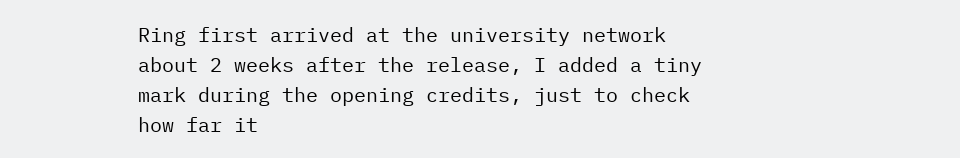Ring first arrived at the university network about 2 weeks after the release, I added a tiny mark during the opening credits, just to check how far it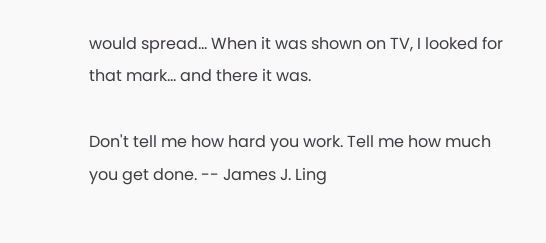would spread... When it was shown on TV, I looked for that mark... and there it was.

Don't tell me how hard you work. Tell me how much you get done. -- James J. Ling